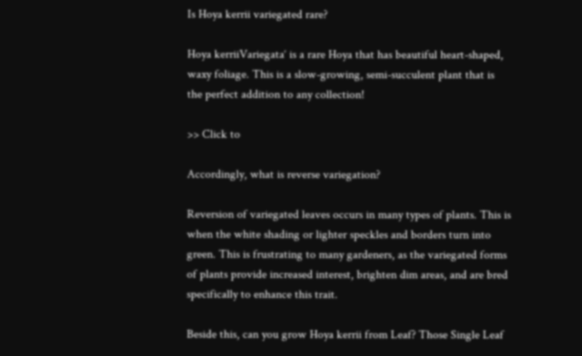Is Hoya kerrii variegated rare?

Hoya kerriiVariegata‘ is a rare Hoya that has beautiful heart-shaped, waxy foliage. This is a slow-growing, semi-succulent plant that is the perfect addition to any collection!

>> Click to

Accordingly, what is reverse variegation?

Reversion of variegated leaves occurs in many types of plants. This is when the white shading or lighter speckles and borders turn into green. This is frustrating to many gardeners, as the variegated forms of plants provide increased interest, brighten dim areas, and are bred specifically to enhance this trait.

Beside this, can you grow Hoya kerrii from Leaf? Those Single Leaf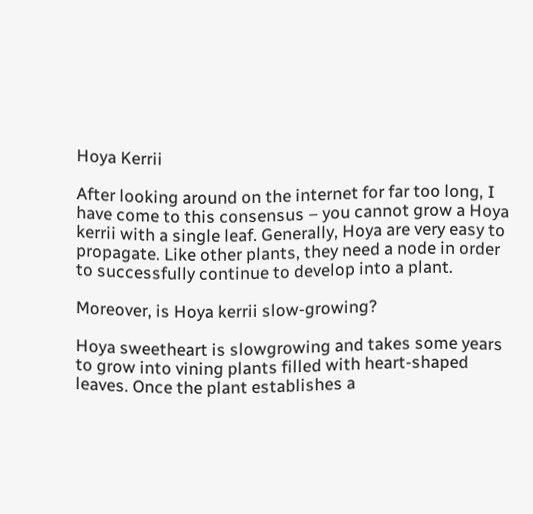Hoya Kerrii

After looking around on the internet for far too long, I have come to this consensus – you cannot grow a Hoya kerrii with a single leaf. Generally, Hoya are very easy to propagate. Like other plants, they need a node in order to successfully continue to develop into a plant.

Moreover, is Hoya kerrii slow-growing?

Hoya sweetheart is slowgrowing and takes some years to grow into vining plants filled with heart-shaped leaves. Once the plant establishes a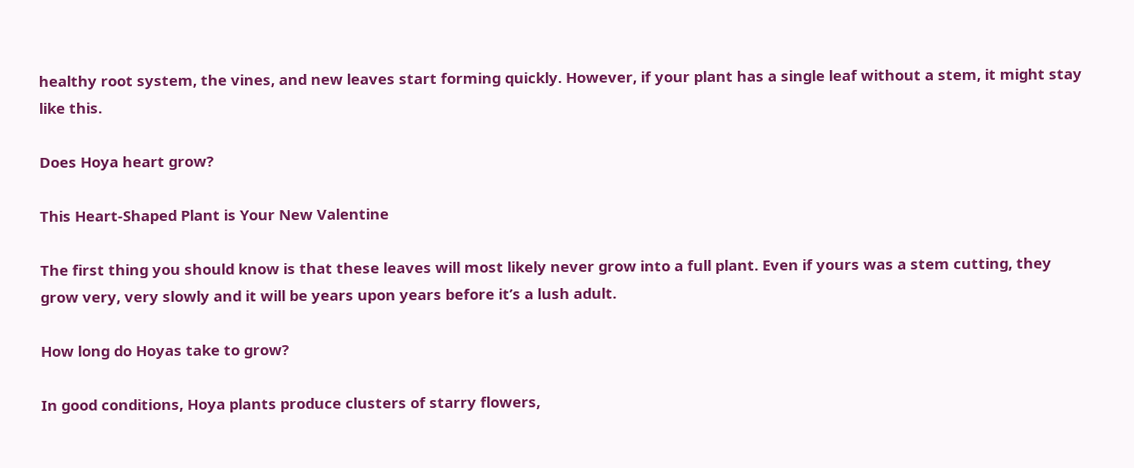healthy root system, the vines, and new leaves start forming quickly. However, if your plant has a single leaf without a stem, it might stay like this.

Does Hoya heart grow?

This Heart-Shaped Plant is Your New Valentine

The first thing you should know is that these leaves will most likely never grow into a full plant. Even if yours was a stem cutting, they grow very, very slowly and it will be years upon years before it’s a lush adult.

How long do Hoyas take to grow?

In good conditions, Hoya plants produce clusters of starry flowers,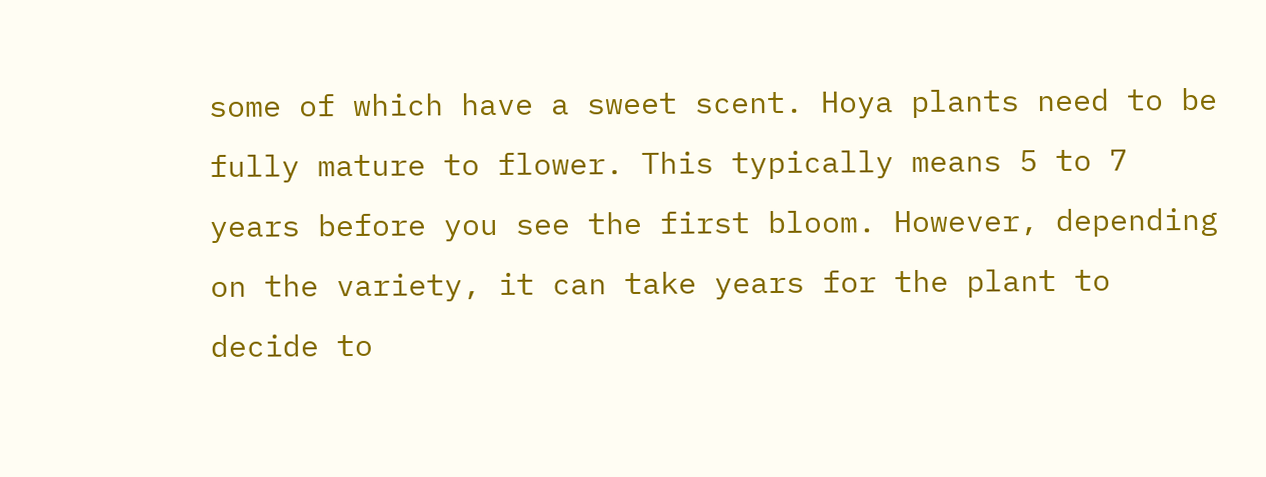some of which have a sweet scent. Hoya plants need to be fully mature to flower. This typically means 5 to 7 years before you see the first bloom. However, depending on the variety, it can take years for the plant to decide to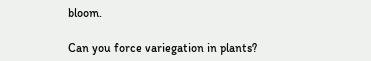bloom.

Can you force variegation in plants?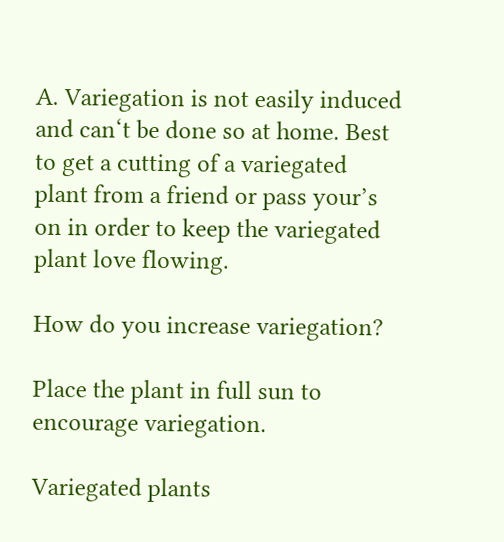A. Variegation is not easily induced and can‘t be done so at home. Best to get a cutting of a variegated plant from a friend or pass your’s on in order to keep the variegated plant love flowing.

How do you increase variegation?

Place the plant in full sun to encourage variegation.

Variegated plants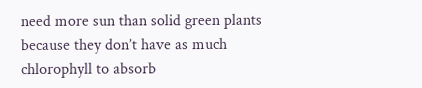need more sun than solid green plants because they don’t have as much chlorophyll to absorb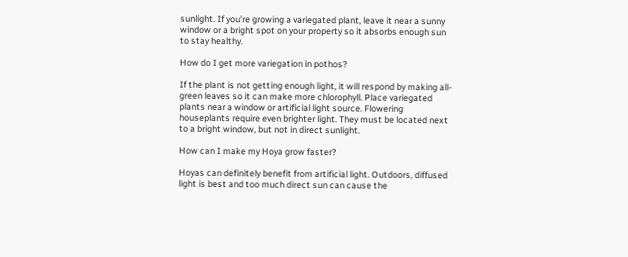sunlight. If you’re growing a variegated plant, leave it near a sunny window or a bright spot on your property so it absorbs enough sun to stay healthy.

How do I get more variegation in pothos?

If the plant is not getting enough light, it will respond by making all-green leaves so it can make more chlorophyll. Place variegated plants near a window or artificial light source. Flowering houseplants require even brighter light. They must be located next to a bright window, but not in direct sunlight.

How can I make my Hoya grow faster?

Hoyas can definitely benefit from artificial light. Outdoors, diffused light is best and too much direct sun can cause the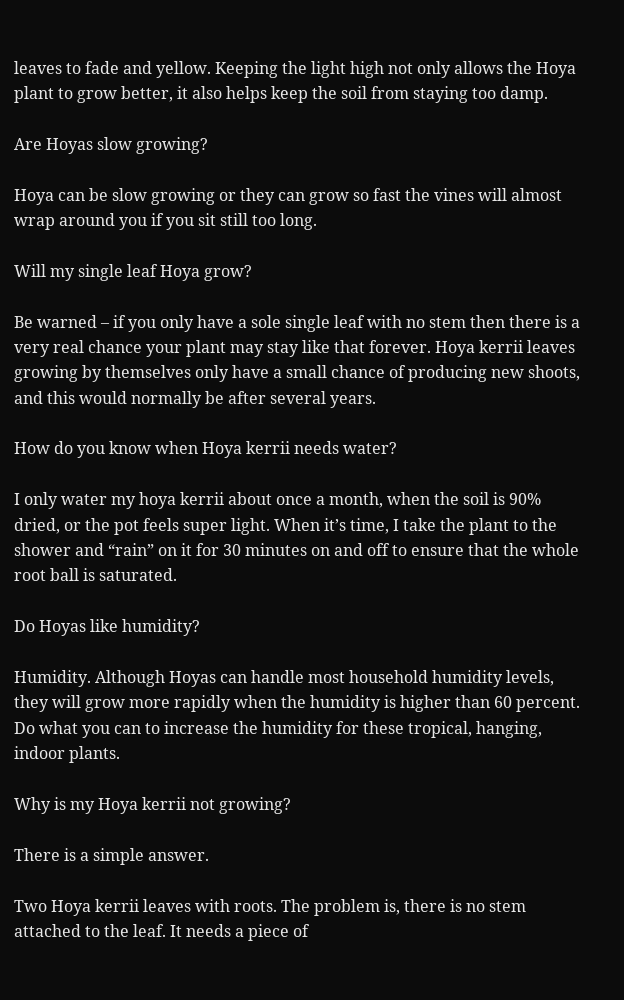leaves to fade and yellow. Keeping the light high not only allows the Hoya plant to grow better, it also helps keep the soil from staying too damp.

Are Hoyas slow growing?

Hoya can be slow growing or they can grow so fast the vines will almost wrap around you if you sit still too long.

Will my single leaf Hoya grow?

Be warned – if you only have a sole single leaf with no stem then there is a very real chance your plant may stay like that forever. Hoya kerrii leaves growing by themselves only have a small chance of producing new shoots, and this would normally be after several years.

How do you know when Hoya kerrii needs water?

I only water my hoya kerrii about once a month, when the soil is 90% dried, or the pot feels super light. When it’s time, I take the plant to the shower and “rain” on it for 30 minutes on and off to ensure that the whole root ball is saturated.

Do Hoyas like humidity?

Humidity. Although Hoyas can handle most household humidity levels, they will grow more rapidly when the humidity is higher than 60 percent. Do what you can to increase the humidity for these tropical, hanging, indoor plants.

Why is my Hoya kerrii not growing?

There is a simple answer.

Two Hoya kerrii leaves with roots. The problem is, there is no stem attached to the leaf. It needs a piece of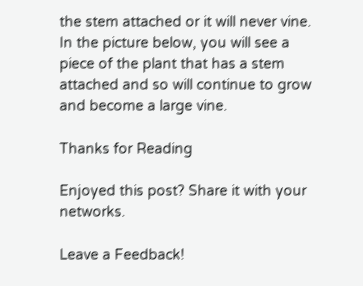the stem attached or it will never vine. In the picture below, you will see a piece of the plant that has a stem attached and so will continue to grow and become a large vine.

Thanks for Reading

Enjoyed this post? Share it with your networks.

Leave a Feedback!